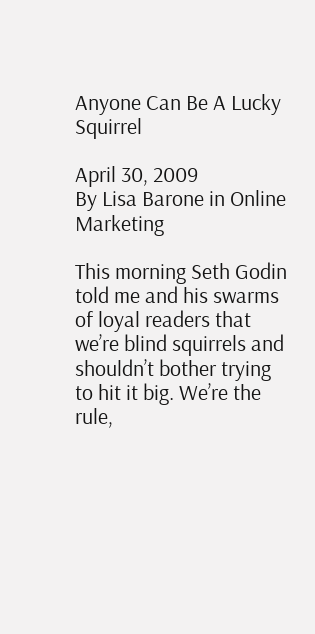Anyone Can Be A Lucky Squirrel

April 30, 2009
By Lisa Barone in Online Marketing

This morning Seth Godin told me and his swarms of loyal readers that we’re blind squirrels and shouldn’t bother trying to hit it big. We’re the rule,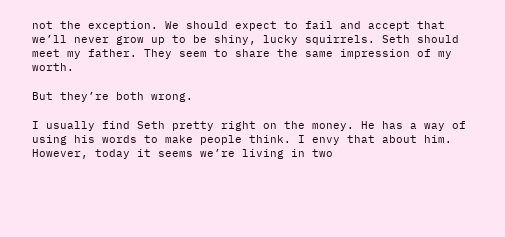not the exception. We should expect to fail and accept that we’ll never grow up to be shiny, lucky squirrels. Seth should meet my father. They seem to share the same impression of my worth.

But they’re both wrong.

I usually find Seth pretty right on the money. He has a way of using his words to make people think. I envy that about him. However, today it seems we’re living in two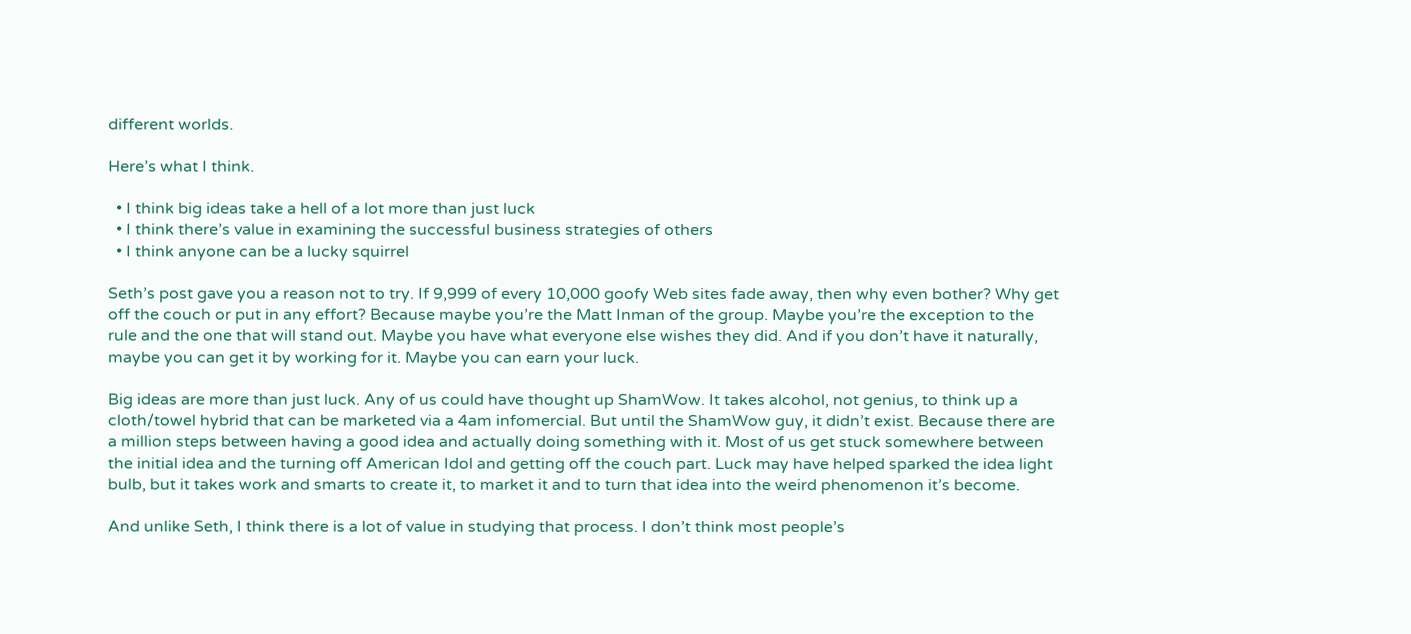different worlds.

Here’s what I think.

  • I think big ideas take a hell of a lot more than just luck
  • I think there’s value in examining the successful business strategies of others
  • I think anyone can be a lucky squirrel

Seth’s post gave you a reason not to try. If 9,999 of every 10,000 goofy Web sites fade away, then why even bother? Why get off the couch or put in any effort? Because maybe you’re the Matt Inman of the group. Maybe you’re the exception to the rule and the one that will stand out. Maybe you have what everyone else wishes they did. And if you don’t have it naturally, maybe you can get it by working for it. Maybe you can earn your luck.

Big ideas are more than just luck. Any of us could have thought up ShamWow. It takes alcohol, not genius, to think up a cloth/towel hybrid that can be marketed via a 4am infomercial. But until the ShamWow guy, it didn’t exist. Because there are a million steps between having a good idea and actually doing something with it. Most of us get stuck somewhere between the initial idea and the turning off American Idol and getting off the couch part. Luck may have helped sparked the idea light bulb, but it takes work and smarts to create it, to market it and to turn that idea into the weird phenomenon it’s become.

And unlike Seth, I think there is a lot of value in studying that process. I don’t think most people’s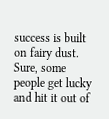success is built on fairy dust. Sure, some people get lucky and hit it out of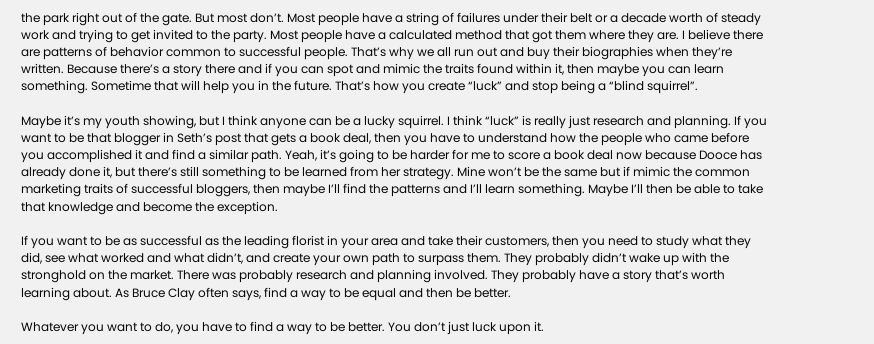the park right out of the gate. But most don’t. Most people have a string of failures under their belt or a decade worth of steady work and trying to get invited to the party. Most people have a calculated method that got them where they are. I believe there are patterns of behavior common to successful people. That’s why we all run out and buy their biographies when they’re written. Because there’s a story there and if you can spot and mimic the traits found within it, then maybe you can learn something. Sometime that will help you in the future. That’s how you create “luck” and stop being a “blind squirrel”.

Maybe it’s my youth showing, but I think anyone can be a lucky squirrel. I think “luck” is really just research and planning. If you want to be that blogger in Seth’s post that gets a book deal, then you have to understand how the people who came before you accomplished it and find a similar path. Yeah, it’s going to be harder for me to score a book deal now because Dooce has already done it, but there’s still something to be learned from her strategy. Mine won’t be the same but if mimic the common marketing traits of successful bloggers, then maybe I’ll find the patterns and I’ll learn something. Maybe I’ll then be able to take that knowledge and become the exception.

If you want to be as successful as the leading florist in your area and take their customers, then you need to study what they did, see what worked and what didn’t, and create your own path to surpass them. They probably didn’t wake up with the stronghold on the market. There was probably research and planning involved. They probably have a story that’s worth learning about. As Bruce Clay often says, find a way to be equal and then be better.

Whatever you want to do, you have to find a way to be better. You don’t just luck upon it.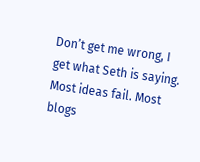Don’t get me wrong, I get what Seth is saying. Most ideas fail. Most blogs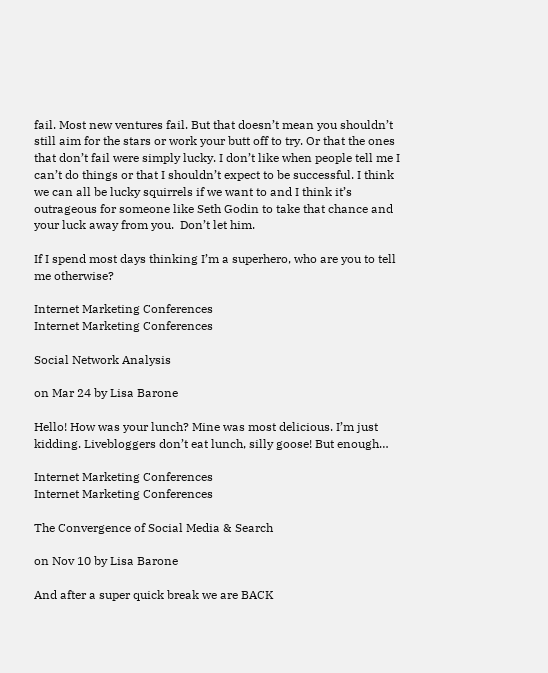fail. Most new ventures fail. But that doesn’t mean you shouldn’t still aim for the stars or work your butt off to try. Or that the ones that don’t fail were simply lucky. I don’t like when people tell me I can’t do things or that I shouldn’t expect to be successful. I think we can all be lucky squirrels if we want to and I think it’s outrageous for someone like Seth Godin to take that chance and your luck away from you.  Don’t let him.

If I spend most days thinking I’m a superhero, who are you to tell me otherwise?

Internet Marketing Conferences
Internet Marketing Conferences

Social Network Analysis

on Mar 24 by Lisa Barone

Hello! How was your lunch? Mine was most delicious. I’m just kidding. Livebloggers don’t eat lunch, silly goose! But enough…

Internet Marketing Conferences
Internet Marketing Conferences

The Convergence of Social Media & Search

on Nov 10 by Lisa Barone

And after a super quick break we are BACK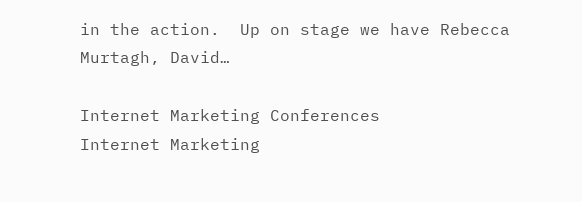in the action.  Up on stage we have Rebecca Murtagh, David…

Internet Marketing Conferences
Internet Marketing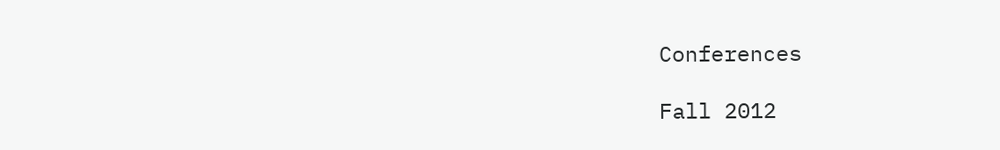Conferences

Fall 2012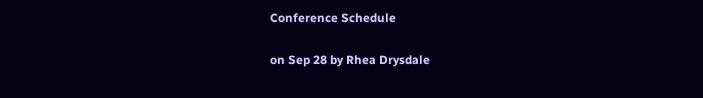Conference Schedule

on Sep 28 by Rhea Drysdale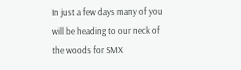In just a few days many of you will be heading to our neck of the woods for SMX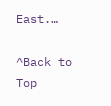East.…

^Back to Top